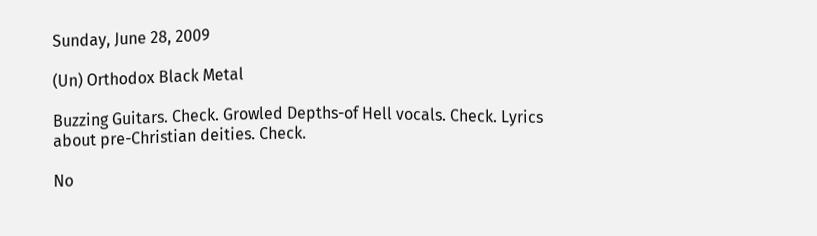Sunday, June 28, 2009

(Un) Orthodox Black Metal

Buzzing Guitars. Check. Growled Depths-of Hell vocals. Check. Lyrics about pre-Christian deities. Check.

No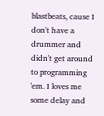blastbeats, cause I don't have a drummer and didn't get around to programming 'em. I loves me some delay and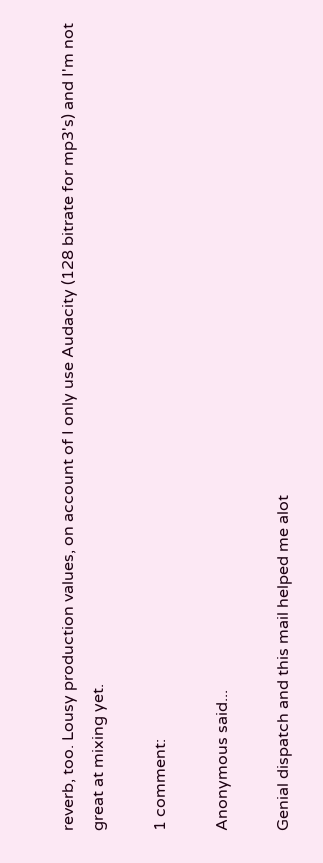reverb, too. Lousy production values, on account of I only use Audacity (128 bitrate for mp3's) and I'm not great at mixing yet.

1 comment:

Anonymous said...

Genial dispatch and this mail helped me alot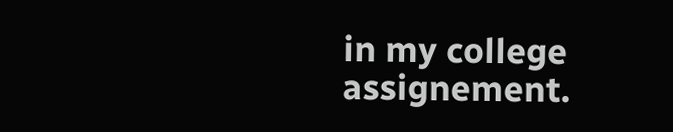in my college assignement.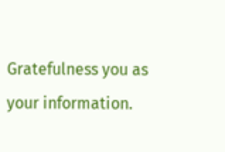Gratefulness you as your information.